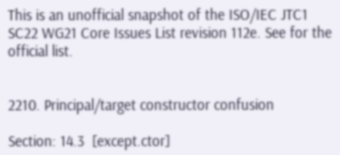This is an unofficial snapshot of the ISO/IEC JTC1 SC22 WG21 Core Issues List revision 112e. See for the official list.


2210. Principal/target constructor confusion

Section: 14.3  [except.ctor]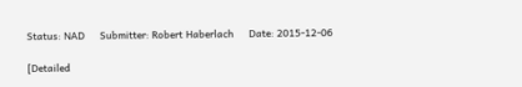Status: NAD     Submitter: Robert Haberlach     Date: 2015-12-06

[Detailed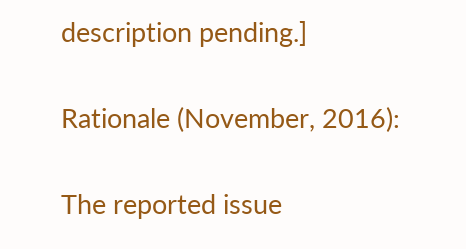description pending.]

Rationale (November, 2016):

The reported issue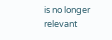is no longer relevant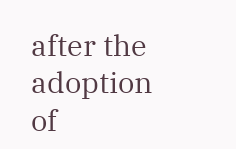after the adoption of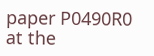paper P0490R0 at the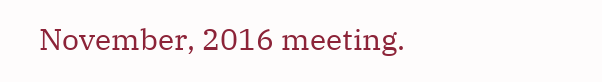November, 2016 meeting.